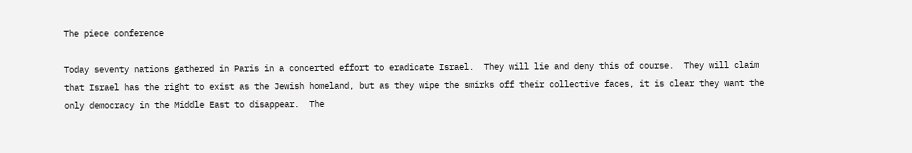The piece conference

Today seventy nations gathered in Paris in a concerted effort to eradicate Israel.  They will lie and deny this of course.  They will claim that Israel has the right to exist as the Jewish homeland, but as they wipe the smirks off their collective faces, it is clear they want the only democracy in the Middle East to disappear.  The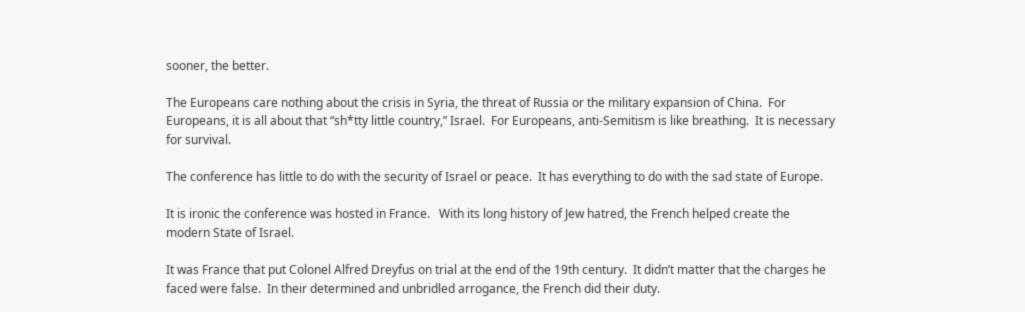sooner, the better.

The Europeans care nothing about the crisis in Syria, the threat of Russia or the military expansion of China.  For Europeans, it is all about that “sh*tty little country,” Israel.  For Europeans, anti-Semitism is like breathing.  It is necessary for survival.

The conference has little to do with the security of Israel or peace.  It has everything to do with the sad state of Europe.

It is ironic the conference was hosted in France.   With its long history of Jew hatred, the French helped create the modern State of Israel.

It was France that put Colonel Alfred Dreyfus on trial at the end of the 19th century.  It didn’t matter that the charges he faced were false.  In their determined and unbridled arrogance, the French did their duty.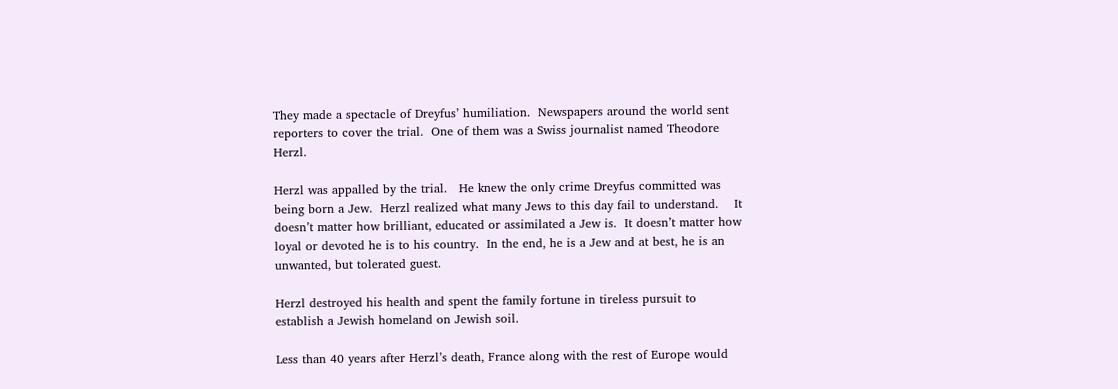They made a spectacle of Dreyfus’ humiliation.  Newspapers around the world sent reporters to cover the trial.  One of them was a Swiss journalist named Theodore Herzl.

Herzl was appalled by the trial.   He knew the only crime Dreyfus committed was being born a Jew.  Herzl realized what many Jews to this day fail to understand.    It doesn’t matter how brilliant, educated or assimilated a Jew is.  It doesn’t matter how loyal or devoted he is to his country.  In the end, he is a Jew and at best, he is an unwanted, but tolerated guest.

Herzl destroyed his health and spent the family fortune in tireless pursuit to establish a Jewish homeland on Jewish soil.

Less than 40 years after Herzl’s death, France along with the rest of Europe would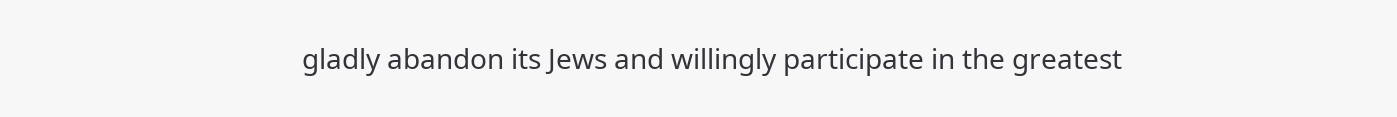gladly abandon its Jews and willingly participate in the greatest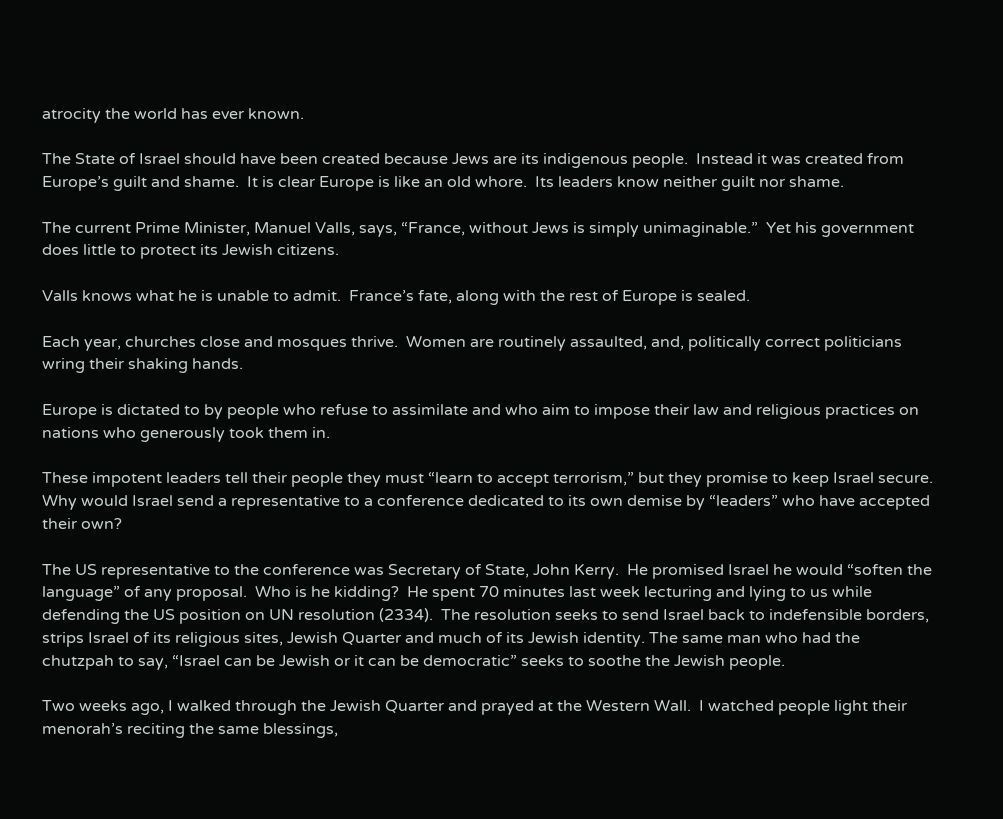atrocity the world has ever known.

The State of Israel should have been created because Jews are its indigenous people.  Instead it was created from Europe’s guilt and shame.  It is clear Europe is like an old whore.  Its leaders know neither guilt nor shame.

The current Prime Minister, Manuel Valls, says, “France, without Jews is simply unimaginable.”  Yet his government does little to protect its Jewish citizens.

Valls knows what he is unable to admit.  France’s fate, along with the rest of Europe is sealed.

Each year, churches close and mosques thrive.  Women are routinely assaulted, and, politically correct politicians wring their shaking hands.

Europe is dictated to by people who refuse to assimilate and who aim to impose their law and religious practices on nations who generously took them in.

These impotent leaders tell their people they must “learn to accept terrorism,” but they promise to keep Israel secure.  Why would Israel send a representative to a conference dedicated to its own demise by “leaders” who have accepted their own?

The US representative to the conference was Secretary of State, John Kerry.  He promised Israel he would “soften the language” of any proposal.  Who is he kidding?  He spent 70 minutes last week lecturing and lying to us while defending the US position on UN resolution (2334).  The resolution seeks to send Israel back to indefensible borders, strips Israel of its religious sites, Jewish Quarter and much of its Jewish identity. The same man who had the chutzpah to say, “Israel can be Jewish or it can be democratic” seeks to soothe the Jewish people.

Two weeks ago, I walked through the Jewish Quarter and prayed at the Western Wall.  I watched people light their menorah’s reciting the same blessings,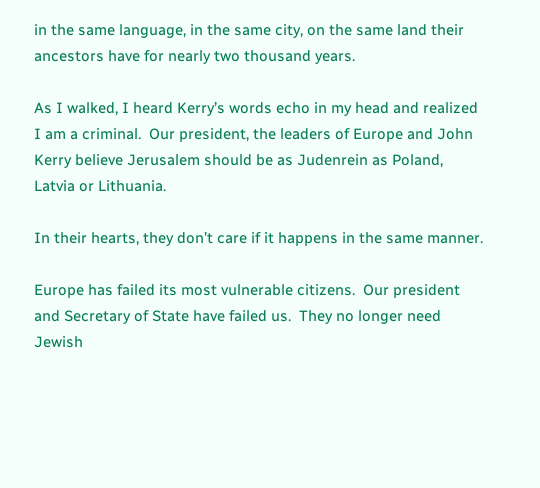in the same language, in the same city, on the same land their ancestors have for nearly two thousand years.

As I walked, I heard Kerry’s words echo in my head and realized I am a criminal.  Our president, the leaders of Europe and John Kerry believe Jerusalem should be as Judenrein as Poland, Latvia or Lithuania.

In their hearts, they don’t care if it happens in the same manner.

Europe has failed its most vulnerable citizens.  Our president and Secretary of State have failed us.  They no longer need Jewish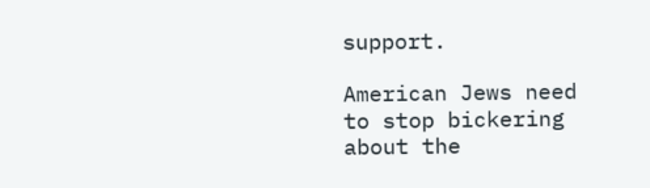support.

American Jews need to stop bickering about the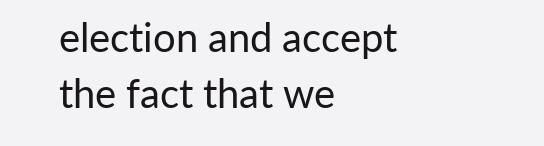election and accept the fact that we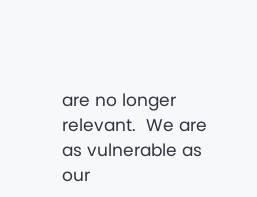are no longer relevant.  We are as vulnerable as our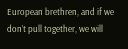European brethren, and if we don’t pull together, we will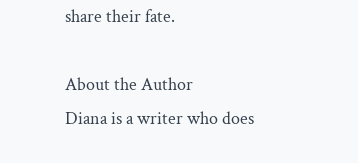share their fate.

About the Author
Diana is a writer who does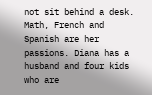not sit behind a desk. Math, French and Spanish are her passions. Diana has a husband and four kids who are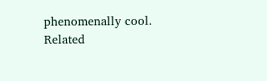phenomenally cool.
Related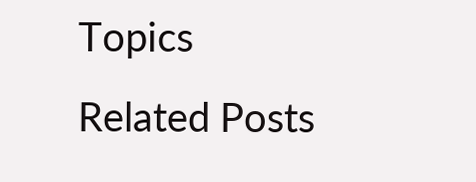Topics
Related Posts